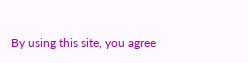By using this site, you agree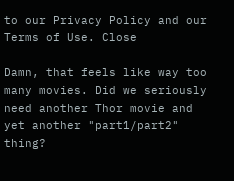to our Privacy Policy and our Terms of Use. Close

Damn, that feels like way too many movies. Did we seriously need another Thor movie and yet another "part1/part2" thing?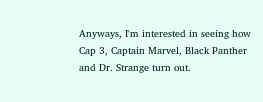Anyways, I'm interested in seeing how Cap 3, Captain Marvel, Black Panther and Dr. Strange turn out.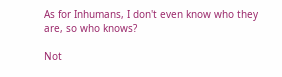As for Inhumans, I don't even know who they are, so who knows?

Not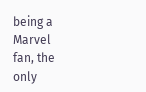being a Marvel fan, the only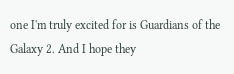one I'm truly excited for is Guardians of the Galaxy 2. And I hope they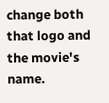change both that logo and the movie's name.